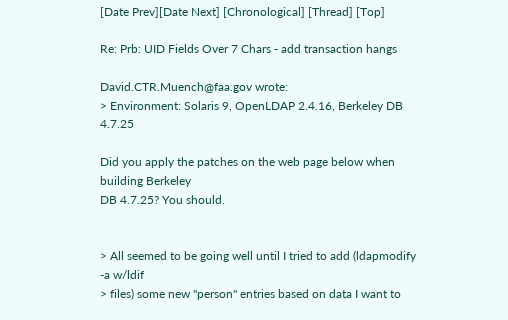[Date Prev][Date Next] [Chronological] [Thread] [Top]

Re: Prb: UID Fields Over 7 Chars - add transaction hangs

David.CTR.Muench@faa.gov wrote:
> Environment: Solaris 9, OpenLDAP 2.4.16, Berkeley DB 4.7.25

Did you apply the patches on the web page below when building Berkeley
DB 4.7.25? You should.


> All seemed to be going well until I tried to add (ldapmodify -a w/ldif
> files) some new "person" entries based on data I want to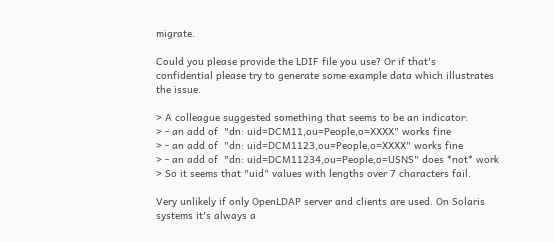migrate.

Could you please provide the LDIF file you use? Or if that's
confidential please try to generate some example data which illustrates
the issue.

> A colleague suggested something that seems to be an indicator:
> - an add of  "dn: uid=DCM11,ou=People,o=XXXX" works fine
> - an add of  "dn: uid=DCM1123,ou=People,o=XXXX" works fine
> - an add of  "dn: uid=DCM11234,ou=People,o=USNS" does *not* work
> So it seems that "uid" values with lengths over 7 characters fail.

Very unlikely if only OpenLDAP server and clients are used. On Solaris
systems it's always a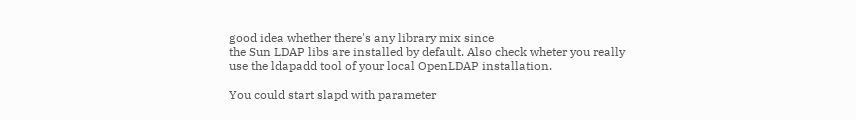good idea whether there's any library mix since
the Sun LDAP libs are installed by default. Also check wheter you really
use the ldapadd tool of your local OpenLDAP installation.

You could start slapd with parameter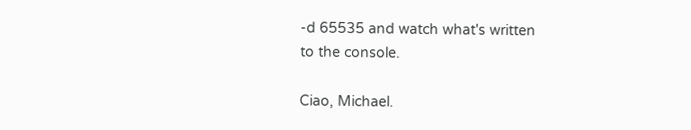-d 65535 and watch what's written
to the console.

Ciao, Michael.